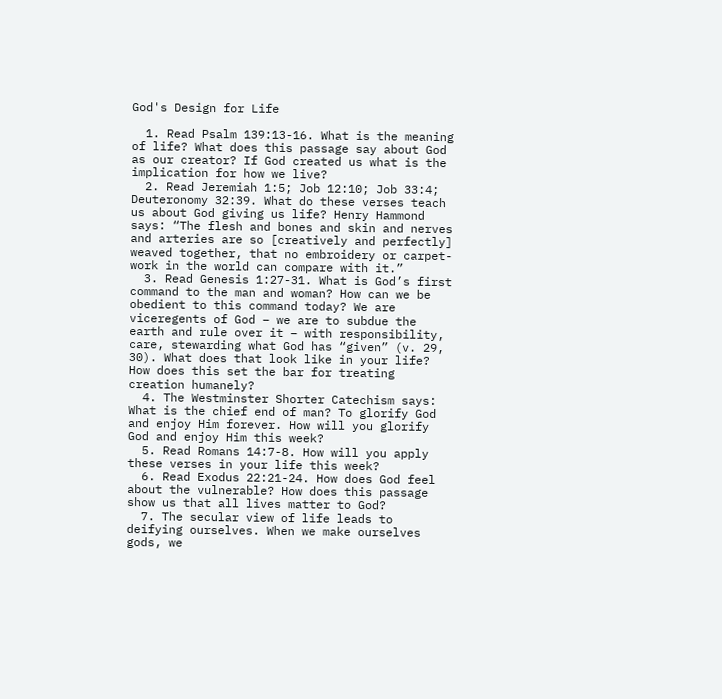God's Design for Life

  1. Read Psalm 139:13-16. What is the meaning of life? What does this passage say about God as our creator? If God created us what is the implication for how we live?
  2. Read Jeremiah 1:5; Job 12:10; Job 33:4; Deuteronomy 32:39. What do these verses teach us about God giving us life? Henry Hammond says: “The flesh and bones and skin and nerves and arteries are so [creatively and perfectly] weaved together, that no embroidery or carpet-work in the world can compare with it.”
  3. Read Genesis 1:27-31. What is God’s first command to the man and woman? How can we be obedient to this command today? We are viceregents of God – we are to subdue the earth and rule over it – with responsibility, care, stewarding what God has “given” (v. 29, 30). What does that look like in your life? How does this set the bar for treating creation humanely?
  4. The Westminster Shorter Catechism says: What is the chief end of man? To glorify God and enjoy Him forever. How will you glorify God and enjoy Him this week?
  5. Read Romans 14:7-8. How will you apply these verses in your life this week?
  6. Read Exodus 22:21-24. How does God feel about the vulnerable? How does this passage show us that all lives matter to God?
  7. The secular view of life leads to deifying ourselves. When we make ourselves gods, we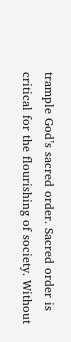trample God’s sacred order. Sacred order is critical for the flourishing of society. Without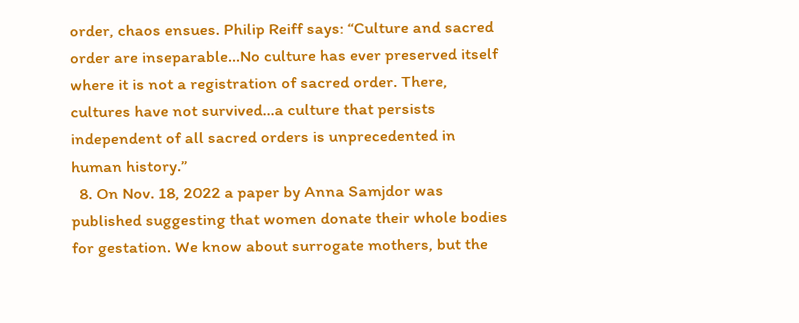order, chaos ensues. Philip Reiff says: “Culture and sacred order are inseparable…No culture has ever preserved itself where it is not a registration of sacred order. There, cultures have not survived…a culture that persists independent of all sacred orders is unprecedented in human history.”
  8. On Nov. 18, 2022 a paper by Anna Samjdor was published suggesting that women donate their whole bodies for gestation. We know about surrogate mothers, but the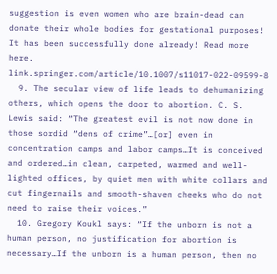suggestion is even women who are brain-dead can donate their whole bodies for gestational purposes! It has been successfully done already! Read more here. link.springer.com/article/10.1007/s11017-022-09599-8
  9. The secular view of life leads to dehumanizing others, which opens the door to abortion. C. S. Lewis said: “The greatest evil is not now done in those sordid “dens of crime”…[or] even in concentration camps and labor camps…It is conceived and ordered…in clean, carpeted, warmed and well-lighted offices, by quiet men with white collars and cut fingernails and smooth-shaven cheeks who do not need to raise their voices.”
  10. Gregory Koukl says: “If the unborn is not a human person, no justification for abortion is necessary…If the unborn is a human person, then no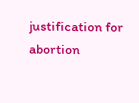justification for abortion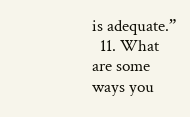is adequate.”
  11. What are some ways you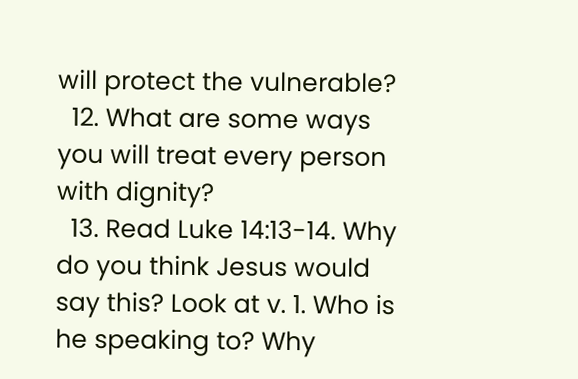will protect the vulnerable?
  12. What are some ways you will treat every person with dignity?
  13. Read Luke 14:13-14. Why do you think Jesus would say this? Look at v. 1. Who is he speaking to? Why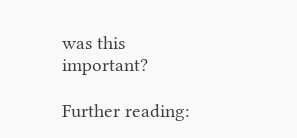was this important?

Further reading: